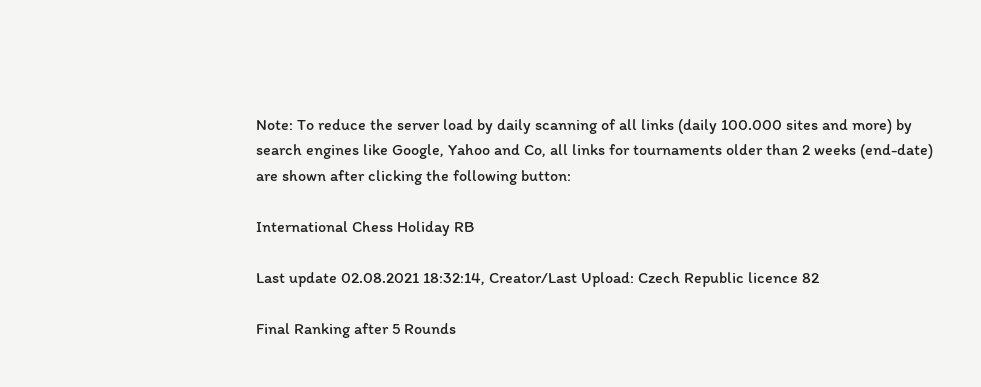Note: To reduce the server load by daily scanning of all links (daily 100.000 sites and more) by search engines like Google, Yahoo and Co, all links for tournaments older than 2 weeks (end-date) are shown after clicking the following button:

International Chess Holiday RB

Last update 02.08.2021 18:32:14, Creator/Last Upload: Czech Republic licence 82

Final Ranking after 5 Rounds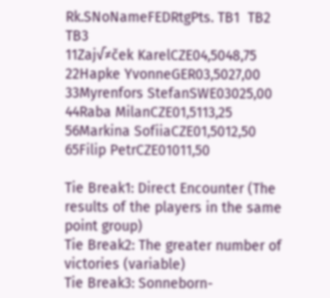Rk.SNoNameFEDRtgPts. TB1  TB2  TB3
11Zaj√≠ček KarelCZE04,5048,75
22Hapke YvonneGER03,5027,00
33Myrenfors StefanSWE03025,00
44Raba MilanCZE01,5113,25
56Markina SofiiaCZE01,5012,50
65Filip PetrCZE01011,50

Tie Break1: Direct Encounter (The results of the players in the same point group)
Tie Break2: The greater number of victories (variable)
Tie Break3: Sonneborn-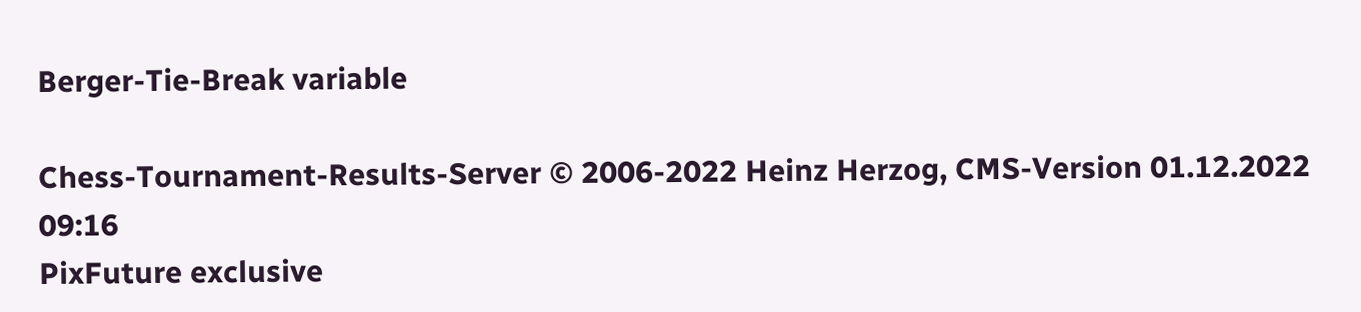Berger-Tie-Break variable

Chess-Tournament-Results-Server © 2006-2022 Heinz Herzog, CMS-Version 01.12.2022 09:16
PixFuture exclusive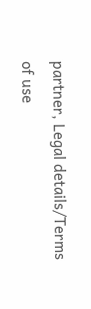partner, Legal details/Terms of use